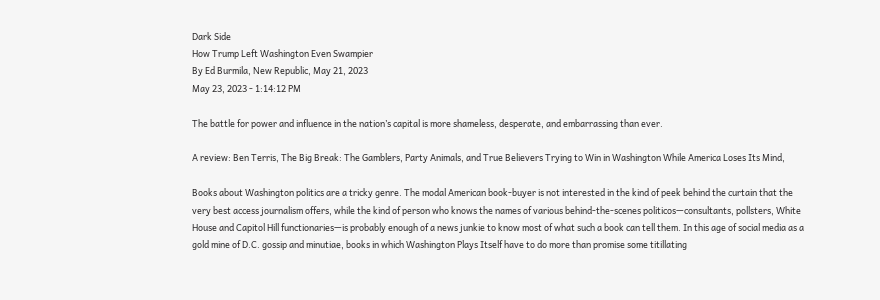Dark Side
How Trump Left Washington Even Swampier
By Ed Burmila, New Republic, May 21, 2023
May 23, 2023 - 1:14:12 PM

The battle for power and influence in the nation’s capital is more shameless, desperate, and embarrassing than ever.

A review: Ben Terris, The Big Break: The Gamblers, Party Animals, and True Believers Trying to Win in Washington While America Loses Its Mind,

Books about Washington politics are a tricky genre. The modal American book-buyer is not interested in the kind of peek behind the curtain that the very best access journalism offers, while the kind of person who knows the names of various behind-the-scenes politicos—consultants, pollsters, White House and Capitol Hill functionaries—is probably enough of a news junkie to know most of what such a book can tell them. In this age of social media as a gold mine of D.C. gossip and minutiae, books in which Washington Plays Itself have to do more than promise some titillating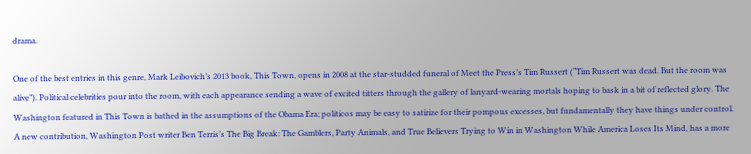drama.

One of the best entries in this genre, Mark Leibovich’s 2013 book, This Town, opens in 2008 at the star-studded funeral of Meet the Press’s Tim Russert (“Tim Russert was dead. But the room was alive”). Political celebrities pour into the room, with each appearance sending a wave of excited titters through the gallery of lanyard-wearing mortals hoping to bask in a bit of reflected glory. The Washington featured in This Town is bathed in the assumptions of the Obama Era; politicos may be easy to satirize for their pompous excesses, but fundamentally they have things under control. A new contribution, Washington Post writer Ben Terris’s The Big Break: The Gamblers, Party Animals, and True Believers Trying to Win in Washington While America Loses Its Mind, has a more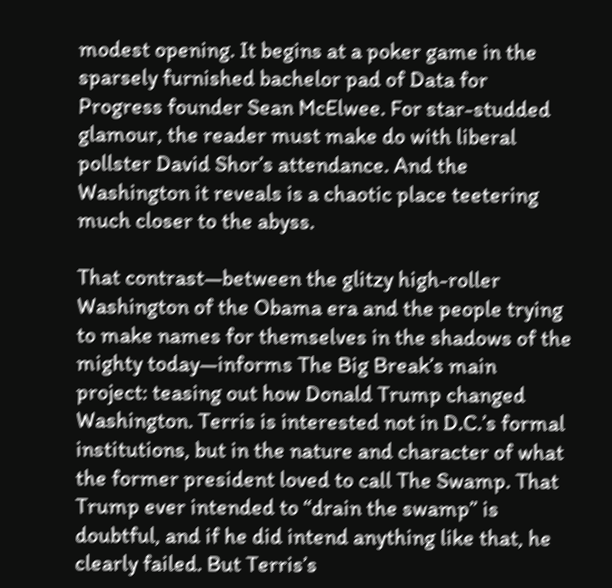modest opening. It begins at a poker game in the sparsely furnished bachelor pad of Data for Progress founder Sean McElwee. For star-studded glamour, the reader must make do with liberal pollster David Shor’s attendance. And the Washington it reveals is a chaotic place teetering much closer to the abyss.

That contrast—between the glitzy high-roller Washington of the Obama era and the people trying to make names for themselves in the shadows of the mighty today—informs The Big Break’s main project: teasing out how Donald Trump changed Washington. Terris is interested not in D.C.’s formal institutions, but in the nature and character of what the former president loved to call The Swamp. That Trump ever intended to “drain the swamp” is doubtful, and if he did intend anything like that, he clearly failed. But Terris’s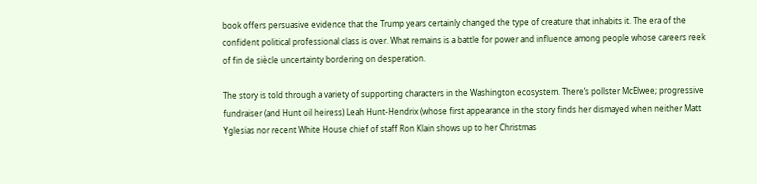book offers persuasive evidence that the Trump years certainly changed the type of creature that inhabits it. The era of the confident political professional class is over. What remains is a battle for power and influence among people whose careers reek of fin de siècle uncertainty bordering on desperation.

The story is told through a variety of supporting characters in the Washington ecosystem. There’s pollster McElwee; progressive fundraiser (and Hunt oil heiress) Leah Hunt-Hendrix (whose first appearance in the story finds her dismayed when neither Matt Yglesias nor recent White House chief of staff Ron Klain shows up to her Christmas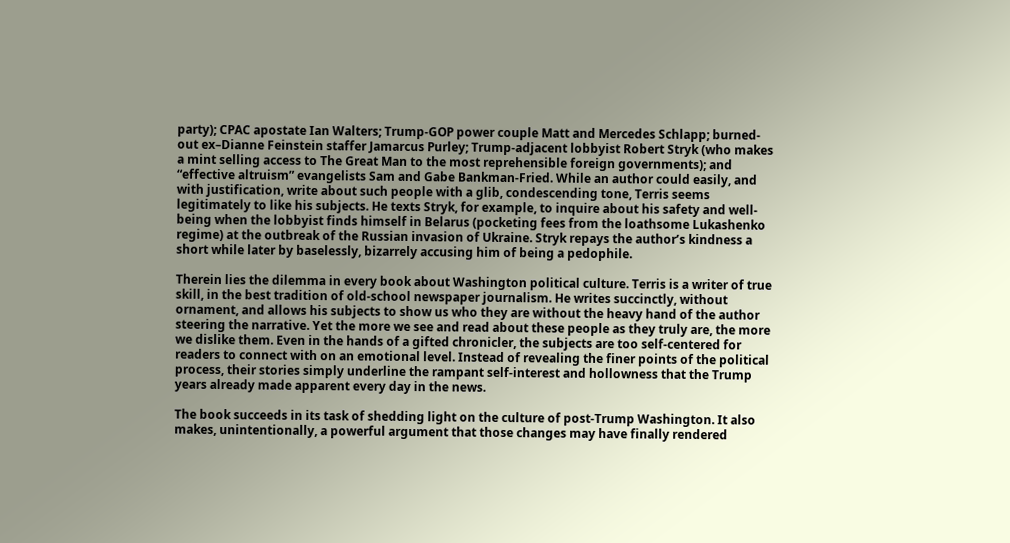party); CPAC apostate Ian Walters; Trump-GOP power couple Matt and Mercedes Schlapp; burned-out ex–Dianne Feinstein staffer Jamarcus Purley; Trump-adjacent lobbyist Robert Stryk (who makes a mint selling access to The Great Man to the most reprehensible foreign governments); and “effective altruism” evangelists Sam and Gabe Bankman-Fried. While an author could easily, and with justification, write about such people with a glib, condescending tone, Terris seems legitimately to like his subjects. He texts Stryk, for example, to inquire about his safety and well-being when the lobbyist finds himself in Belarus (pocketing fees from the loathsome Lukashenko regime) at the outbreak of the Russian invasion of Ukraine. Stryk repays the author’s kindness a short while later by baselessly, bizarrely accusing him of being a pedophile.

Therein lies the dilemma in every book about Washington political culture. Terris is a writer of true skill, in the best tradition of old-school newspaper journalism. He writes succinctly, without ornament, and allows his subjects to show us who they are without the heavy hand of the author steering the narrative. Yet the more we see and read about these people as they truly are, the more we dislike them. Even in the hands of a gifted chronicler, the subjects are too self-centered for readers to connect with on an emotional level. Instead of revealing the finer points of the political process, their stories simply underline the rampant self-interest and hollowness that the Trump years already made apparent every day in the news.

The book succeeds in its task of shedding light on the culture of post-Trump Washington. It also makes, unintentionally, a powerful argument that those changes may have finally rendered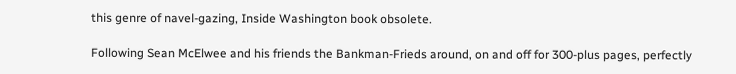this genre of navel-gazing, Inside Washington book obsolete.

Following Sean McElwee and his friends the Bankman-Frieds around, on and off for 300-plus pages, perfectly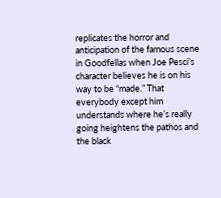replicates the horror and anticipation of the famous scene in Goodfellas when Joe Pesci’s character believes he is on his way to be “made.” That everybody except him understands where he’s really going heightens the pathos and the black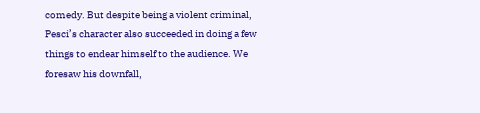comedy. But despite being a violent criminal, Pesci’s character also succeeded in doing a few things to endear himself to the audience. We foresaw his downfall,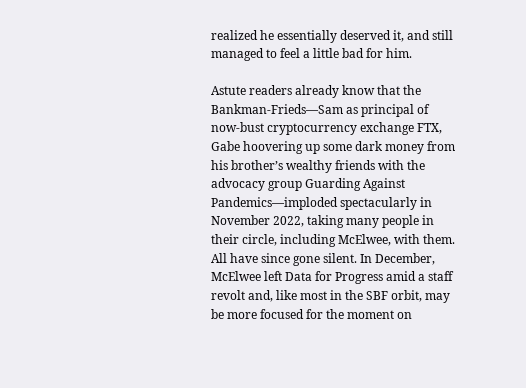realized he essentially deserved it, and still managed to feel a little bad for him.

Astute readers already know that the Bankman-Frieds—Sam as principal of now-bust cryptocurrency exchange FTX, Gabe hoovering up some dark money from his brother’s wealthy friends with the advocacy group Guarding Against Pandemics—imploded spectacularly in November 2022, taking many people in their circle, including McElwee, with them. All have since gone silent. In December, McElwee left Data for Progress amid a staff revolt and, like most in the SBF orbit, may be more focused for the moment on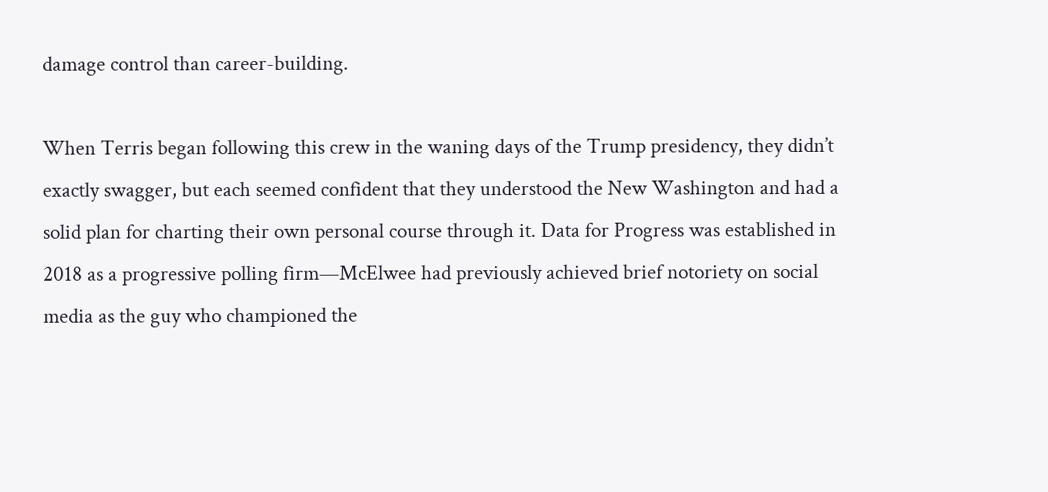damage control than career-building.

When Terris began following this crew in the waning days of the Trump presidency, they didn’t exactly swagger, but each seemed confident that they understood the New Washington and had a solid plan for charting their own personal course through it. Data for Progress was established in 2018 as a progressive polling firm—McElwee had previously achieved brief notoriety on social media as the guy who championed the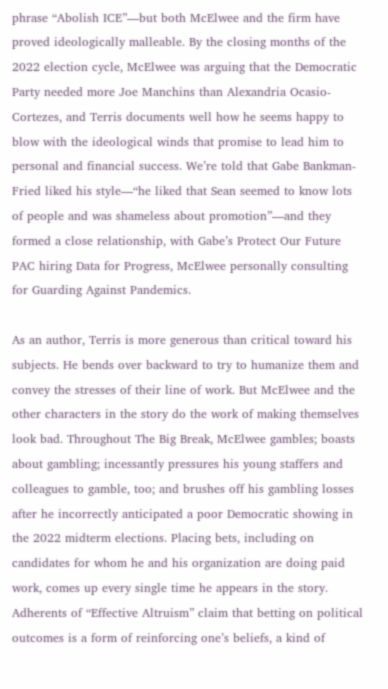phrase “Abolish ICE”—but both McElwee and the firm have proved ideologically malleable. By the closing months of the 2022 election cycle, McElwee was arguing that the Democratic Party needed more Joe Manchins than Alexandria Ocasio-Cortezes, and Terris documents well how he seems happy to blow with the ideological winds that promise to lead him to personal and financial success. We’re told that Gabe Bankman-Fried liked his style—“he liked that Sean seemed to know lots of people and was shameless about promotion”—and they formed a close relationship, with Gabe’s Protect Our Future PAC hiring Data for Progress, McElwee personally consulting for Guarding Against Pandemics.

As an author, Terris is more generous than critical toward his subjects. He bends over backward to try to humanize them and convey the stresses of their line of work. But McElwee and the other characters in the story do the work of making themselves look bad. Throughout The Big Break, McElwee gambles; boasts about gambling; incessantly pressures his young staffers and colleagues to gamble, too; and brushes off his gambling losses after he incorrectly anticipated a poor Democratic showing in the 2022 midterm elections. Placing bets, including on candidates for whom he and his organization are doing paid work, comes up every single time he appears in the story. Adherents of “Effective Altruism” claim that betting on political outcomes is a form of reinforcing one’s beliefs, a kind of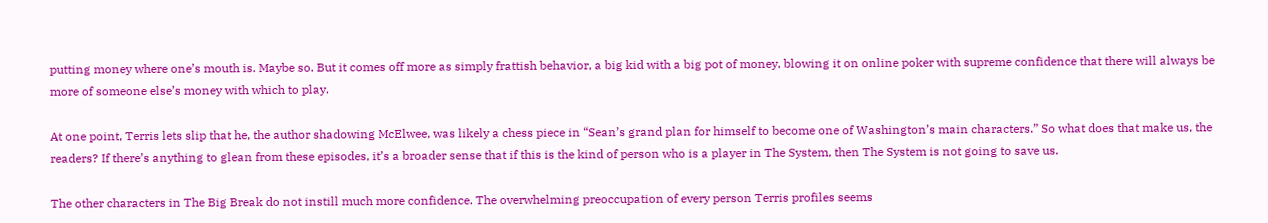putting money where one’s mouth is. Maybe so. But it comes off more as simply frattish behavior, a big kid with a big pot of money, blowing it on online poker with supreme confidence that there will always be more of someone else’s money with which to play.

At one point, Terris lets slip that he, the author shadowing McElwee, was likely a chess piece in “Sean’s grand plan for himself to become one of Washington’s main characters.” So what does that make us, the readers? If there’s anything to glean from these episodes, it’s a broader sense that if this is the kind of person who is a player in The System, then The System is not going to save us.

The other characters in The Big Break do not instill much more confidence. The overwhelming preoccupation of every person Terris profiles seems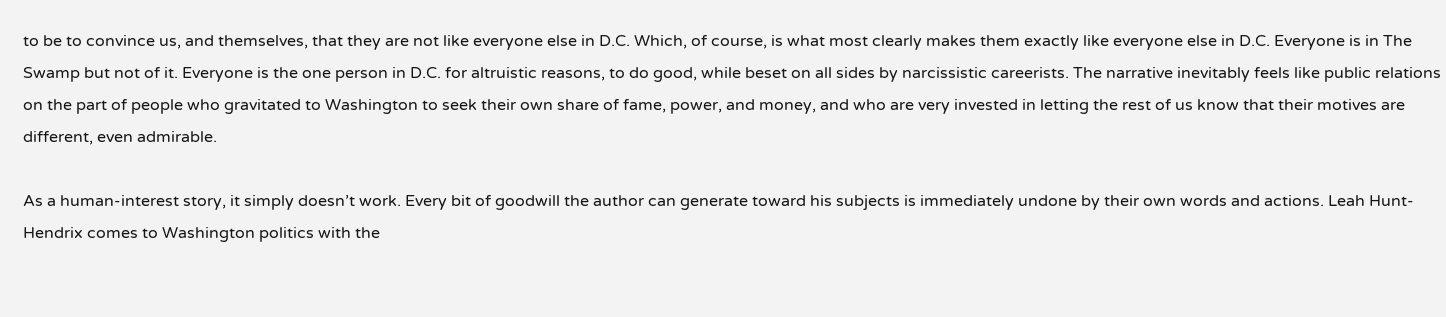to be to convince us, and themselves, that they are not like everyone else in D.C. Which, of course, is what most clearly makes them exactly like everyone else in D.C. Everyone is in The Swamp but not of it. Everyone is the one person in D.C. for altruistic reasons, to do good, while beset on all sides by narcissistic careerists. The narrative inevitably feels like public relations on the part of people who gravitated to Washington to seek their own share of fame, power, and money, and who are very invested in letting the rest of us know that their motives are different, even admirable.

As a human-interest story, it simply doesn’t work. Every bit of goodwill the author can generate toward his subjects is immediately undone by their own words and actions. Leah Hunt-Hendrix comes to Washington politics with the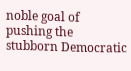noble goal of pushing the stubborn Democratic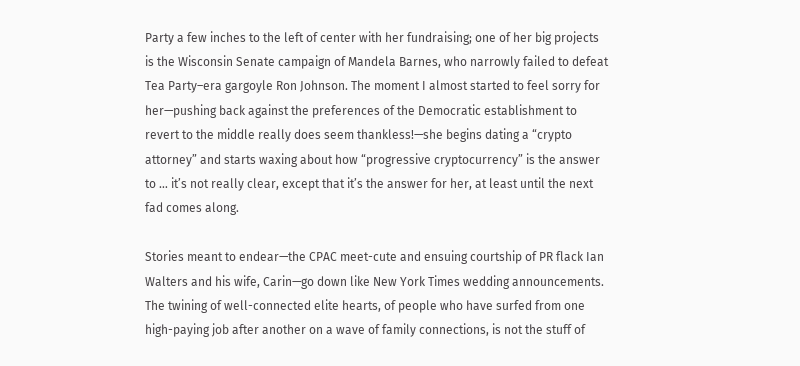Party a few inches to the left of center with her fundraising; one of her big projects is the Wisconsin Senate campaign of Mandela Barnes, who narrowly failed to defeat Tea Party–era gargoyle Ron Johnson. The moment I almost started to feel sorry for her—pushing back against the preferences of the Democratic establishment to revert to the middle really does seem thankless!—she begins dating a “crypto attorney” and starts waxing about how “progressive cryptocurrency” is the answer to … it’s not really clear, except that it’s the answer for her, at least until the next fad comes along.

Stories meant to endear—the CPAC meet-cute and ensuing courtship of PR flack Ian Walters and his wife, Carin—go down like New York Times wedding announcements. The twining of well-connected elite hearts, of people who have surfed from one high-paying job after another on a wave of family connections, is not the stuff of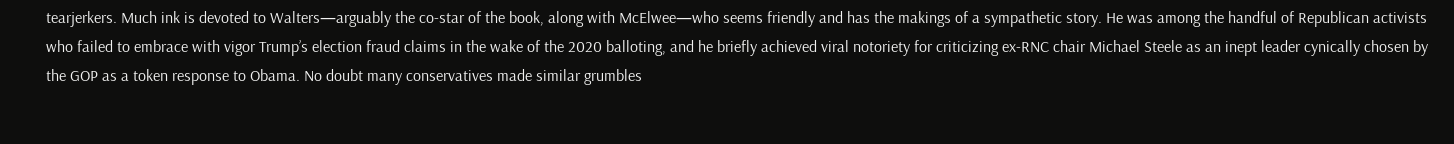tearjerkers. Much ink is devoted to Walters—arguably the co-star of the book, along with McElwee—who seems friendly and has the makings of a sympathetic story. He was among the handful of Republican activists who failed to embrace with vigor Trump’s election fraud claims in the wake of the 2020 balloting, and he briefly achieved viral notoriety for criticizing ex-RNC chair Michael Steele as an inept leader cynically chosen by the GOP as a token response to Obama. No doubt many conservatives made similar grumbles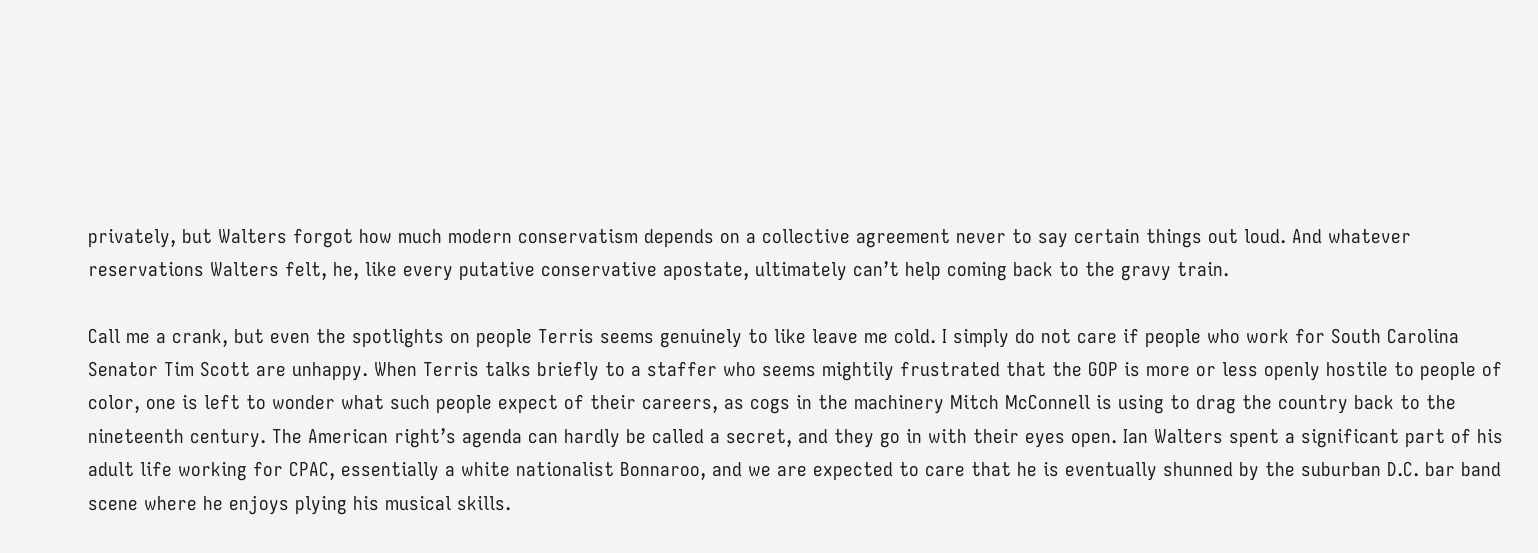privately, but Walters forgot how much modern conservatism depends on a collective agreement never to say certain things out loud. And whatever reservations Walters felt, he, like every putative conservative apostate, ultimately can’t help coming back to the gravy train.

Call me a crank, but even the spotlights on people Terris seems genuinely to like leave me cold. I simply do not care if people who work for South Carolina Senator Tim Scott are unhappy. When Terris talks briefly to a staffer who seems mightily frustrated that the GOP is more or less openly hostile to people of color, one is left to wonder what such people expect of their careers, as cogs in the machinery Mitch McConnell is using to drag the country back to the nineteenth century. The American right’s agenda can hardly be called a secret, and they go in with their eyes open. Ian Walters spent a significant part of his adult life working for CPAC, essentially a white nationalist Bonnaroo, and we are expected to care that he is eventually shunned by the suburban D.C. bar band scene where he enjoys plying his musical skills.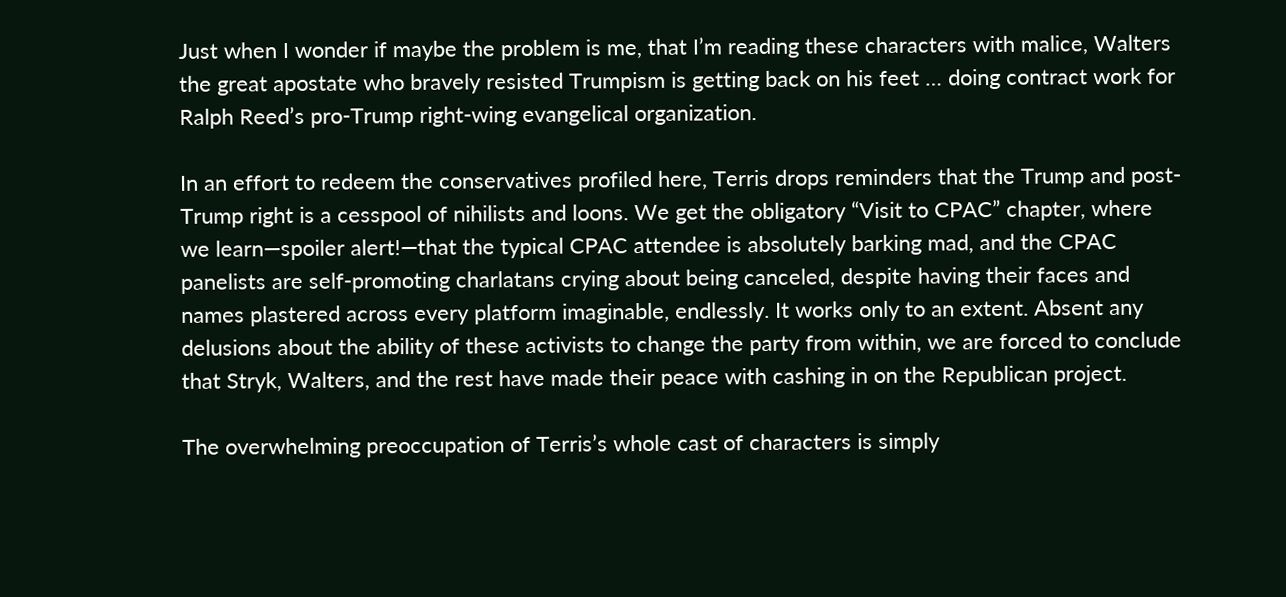Just when I wonder if maybe the problem is me, that I’m reading these characters with malice, Walters the great apostate who bravely resisted Trumpism is getting back on his feet … doing contract work for Ralph Reed’s pro-Trump right-wing evangelical organization.

In an effort to redeem the conservatives profiled here, Terris drops reminders that the Trump and post-Trump right is a cesspool of nihilists and loons. We get the obligatory “Visit to CPAC” chapter, where we learn—spoiler alert!—that the typical CPAC attendee is absolutely barking mad, and the CPAC panelists are self-promoting charlatans crying about being canceled, despite having their faces and names plastered across every platform imaginable, endlessly. It works only to an extent. Absent any delusions about the ability of these activists to change the party from within, we are forced to conclude that Stryk, Walters, and the rest have made their peace with cashing in on the Republican project.

The overwhelming preoccupation of Terris’s whole cast of characters is simply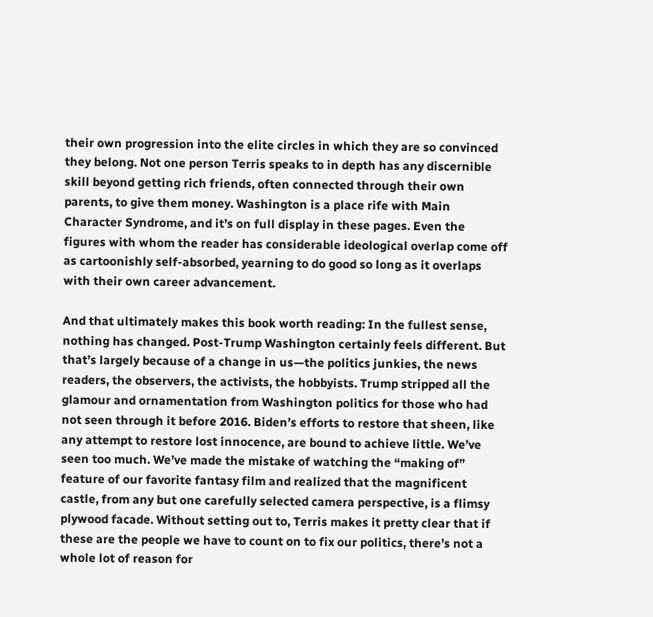their own progression into the elite circles in which they are so convinced they belong. Not one person Terris speaks to in depth has any discernible skill beyond getting rich friends, often connected through their own parents, to give them money. Washington is a place rife with Main Character Syndrome, and it’s on full display in these pages. Even the figures with whom the reader has considerable ideological overlap come off as cartoonishly self-absorbed, yearning to do good so long as it overlaps with their own career advancement.

And that ultimately makes this book worth reading: In the fullest sense, nothing has changed. Post-Trump Washington certainly feels different. But that’s largely because of a change in us—the politics junkies, the news readers, the observers, the activists, the hobbyists. Trump stripped all the glamour and ornamentation from Washington politics for those who had not seen through it before 2016. Biden’s efforts to restore that sheen, like any attempt to restore lost innocence, are bound to achieve little. We’ve seen too much. We’ve made the mistake of watching the “making of” feature of our favorite fantasy film and realized that the magnificent castle, from any but one carefully selected camera perspective, is a flimsy plywood facade. Without setting out to, Terris makes it pretty clear that if these are the people we have to count on to fix our politics, there’s not a whole lot of reason for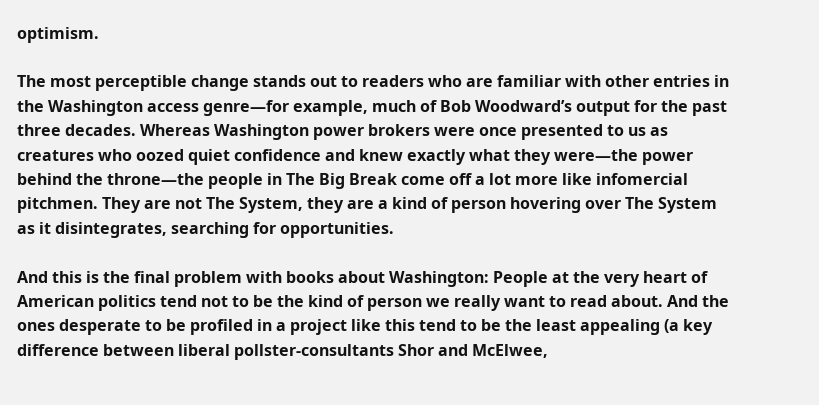optimism.

The most perceptible change stands out to readers who are familiar with other entries in the Washington access genre—for example, much of Bob Woodward’s output for the past three decades. Whereas Washington power brokers were once presented to us as creatures who oozed quiet confidence and knew exactly what they were—the power behind the throne—the people in The Big Break come off a lot more like infomercial pitchmen. They are not The System, they are a kind of person hovering over The System as it disintegrates, searching for opportunities.

And this is the final problem with books about Washington: People at the very heart of American politics tend not to be the kind of person we really want to read about. And the ones desperate to be profiled in a project like this tend to be the least appealing (a key difference between liberal pollster-consultants Shor and McElwee,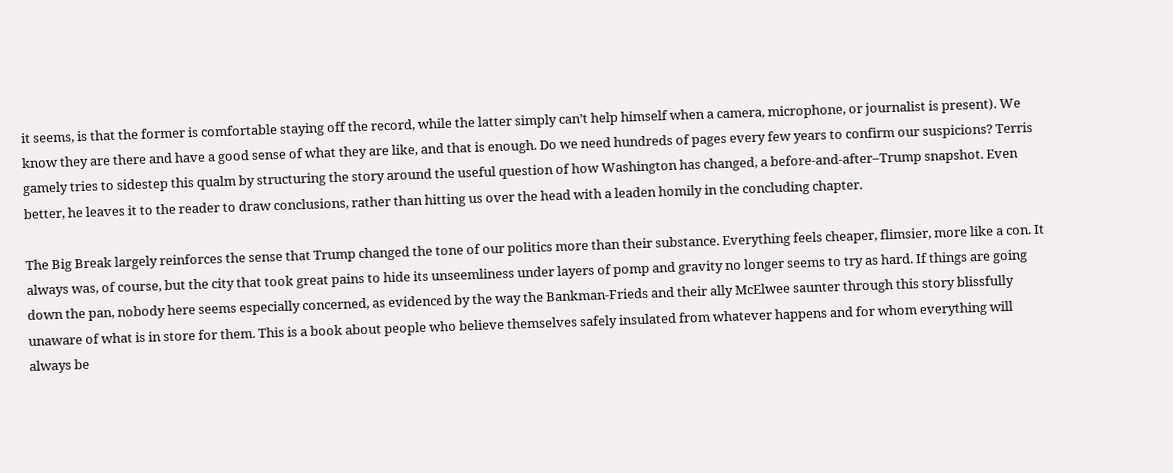it seems, is that the former is comfortable staying off the record, while the latter simply can’t help himself when a camera, microphone, or journalist is present). We know they are there and have a good sense of what they are like, and that is enough. Do we need hundreds of pages every few years to confirm our suspicions? Terris gamely tries to sidestep this qualm by structuring the story around the useful question of how Washington has changed, a before-and-after–Trump snapshot. Even better, he leaves it to the reader to draw conclusions, rather than hitting us over the head with a leaden homily in the concluding chapter.

The Big Break largely reinforces the sense that Trump changed the tone of our politics more than their substance. Everything feels cheaper, flimsier, more like a con. It always was, of course, but the city that took great pains to hide its unseemliness under layers of pomp and gravity no longer seems to try as hard. If things are going down the pan, nobody here seems especially concerned, as evidenced by the way the Bankman-Frieds and their ally McElwee saunter through this story blissfully unaware of what is in store for them. This is a book about people who believe themselves safely insulated from whatever happens and for whom everything will always be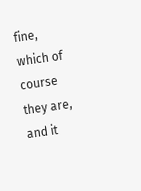fine, which of course they are, and it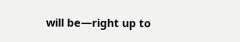will be—right up to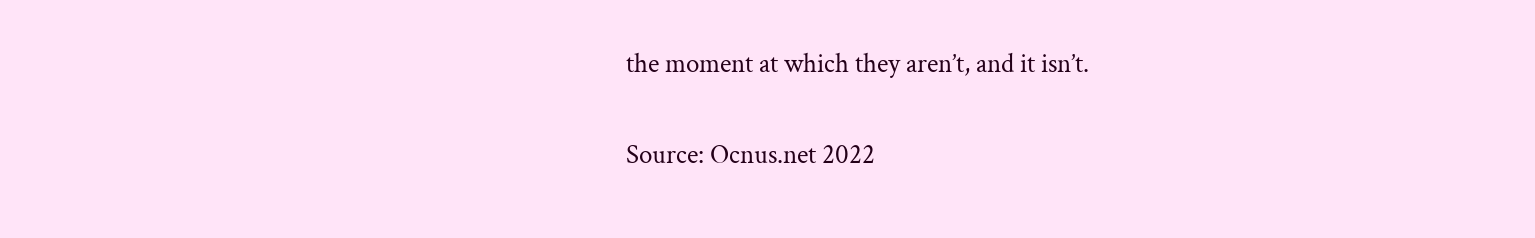the moment at which they aren’t, and it isn’t.

Source: Ocnus.net 2022